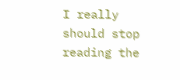I really should stop reading the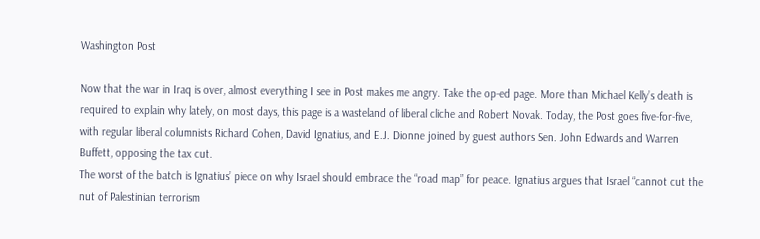Washington Post

Now that the war in Iraq is over, almost everything I see in Post makes me angry. Take the op-ed page. More than Michael Kelly’s death is required to explain why lately, on most days, this page is a wasteland of liberal cliche and Robert Novak. Today, the Post goes five-for-five, with regular liberal columnists Richard Cohen, David Ignatius, and E.J. Dionne joined by guest authors Sen. John Edwards and Warren Buffett, opposing the tax cut.
The worst of the batch is Ignatius’ piece on why Israel should embrace the “road map” for peace. Ignatius argues that Israel “cannot cut the nut of Palestinian terrorism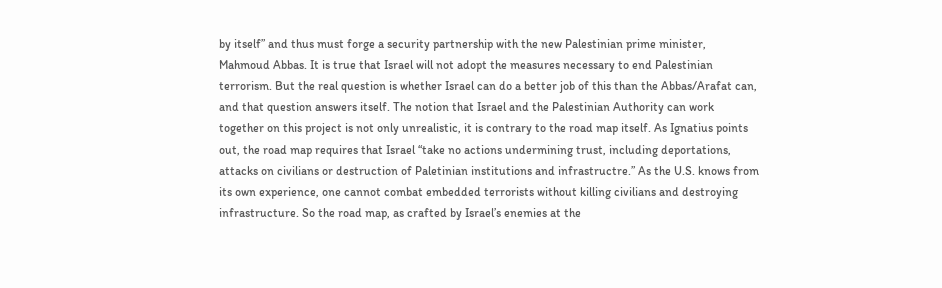by itself” and thus must forge a security partnership with the new Palestinian prime minister, Mahmoud Abbas. It is true that Israel will not adopt the measures necessary to end Palestinian terrorism. But the real question is whether Israel can do a better job of this than the Abbas/Arafat can, and that question answers itself. The notion that Israel and the Palestinian Authority can work together on this project is not only unrealistic, it is contrary to the road map itself. As Ignatius points out, the road map requires that Israel “take no actions undermining trust, including deportations, attacks on civilians or destruction of Paletinian institutions and infrastructre.” As the U.S. knows from its own experience, one cannot combat embedded terrorists without killing civilians and destroying infrastructure. So the road map, as crafted by Israel’s enemies at the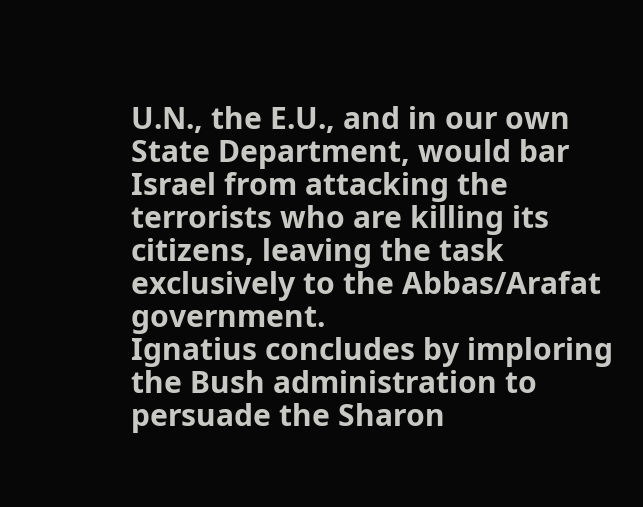U.N., the E.U., and in our own State Department, would bar Israel from attacking the terrorists who are killing its citizens, leaving the task exclusively to the Abbas/Arafat government.
Ignatius concludes by imploring the Bush administration to persuade the Sharon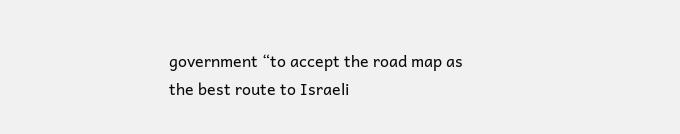government “to accept the road map as the best route to Israeli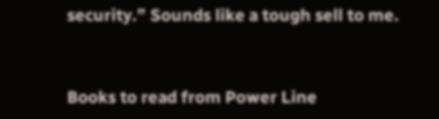security.” Sounds like a tough sell to me.


Books to read from Power Line